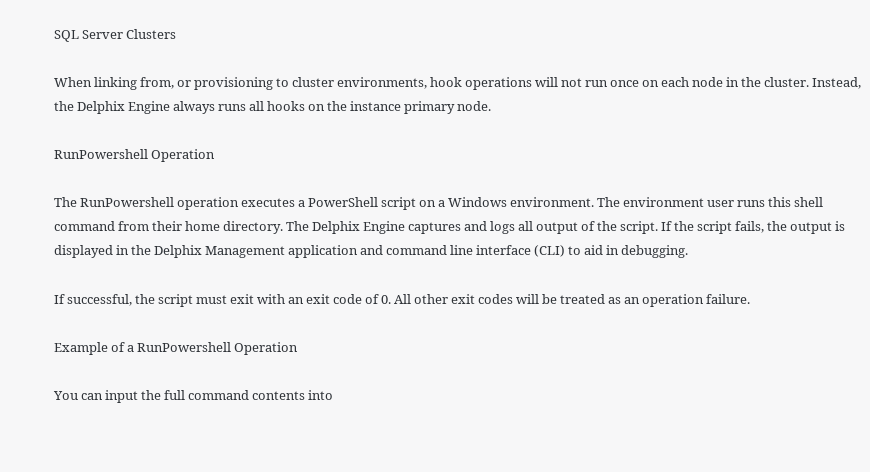SQL Server Clusters

When linking from, or provisioning to cluster environments, hook operations will not run once on each node in the cluster. Instead, the Delphix Engine always runs all hooks on the instance primary node.

RunPowershell Operation

The RunPowershell operation executes a PowerShell script on a Windows environment. The environment user runs this shell command from their home directory. The Delphix Engine captures and logs all output of the script. If the script fails, the output is displayed in the Delphix Management application and command line interface (CLI) to aid in debugging.

If successful, the script must exit with an exit code of 0. All other exit codes will be treated as an operation failure.

Example of a RunPowershell Operation

You can input the full command contents into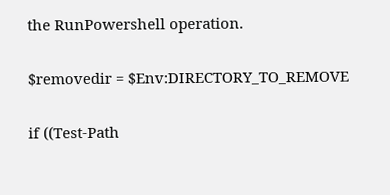the RunPowershell operation.

$removedir = $Env:DIRECTORY_TO_REMOVE

if ((Test-Path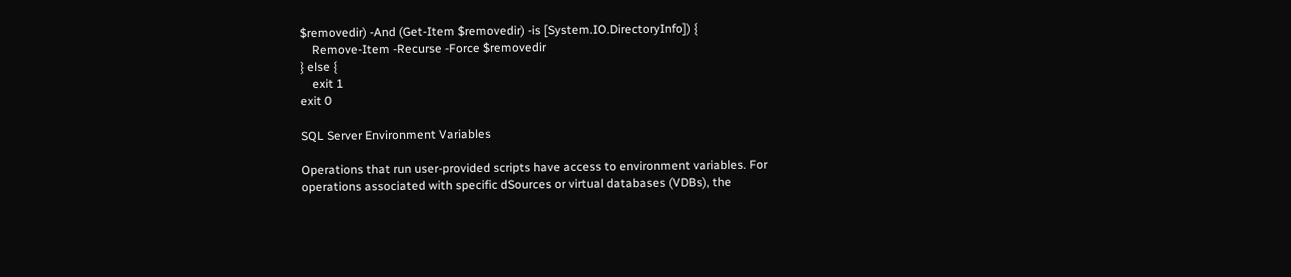$removedir) -And (Get-Item $removedir) -is [System.IO.DirectoryInfo]) {
    Remove-Item -Recurse -Force $removedir
} else {
    exit 1
exit 0

SQL Server Environment Variables

Operations that run user-provided scripts have access to environment variables. For operations associated with specific dSources or virtual databases (VDBs), the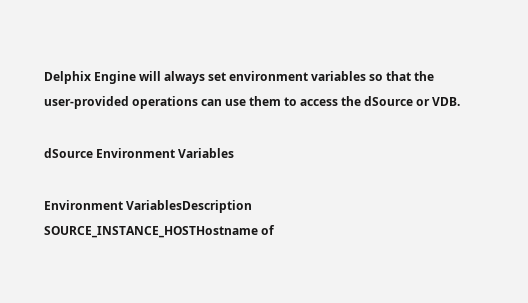Delphix Engine will always set environment variables so that the user-provided operations can use them to access the dSource or VDB.

dSource Environment Variables

Environment VariablesDescription
SOURCE_INSTANCE_HOSTHostname of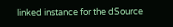linked instance for the dSource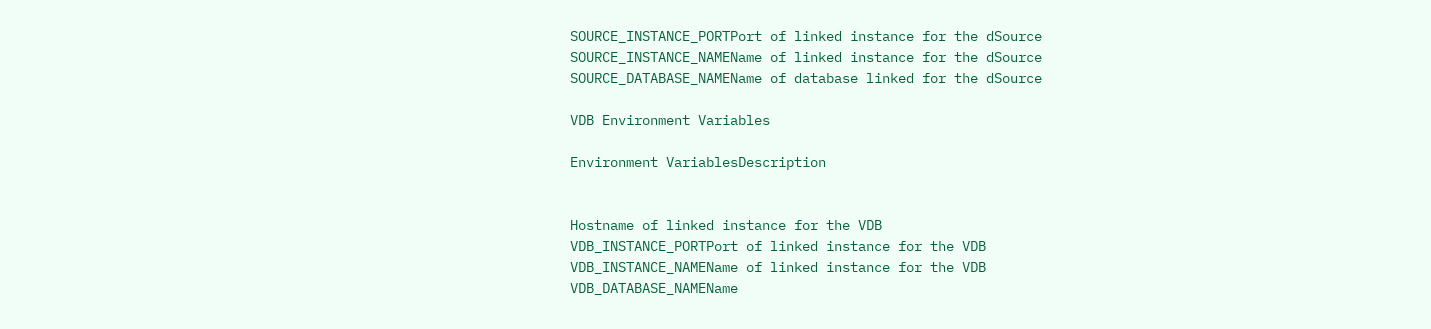SOURCE_INSTANCE_PORTPort of linked instance for the dSource
SOURCE_INSTANCE_NAMEName of linked instance for the dSource
SOURCE_DATABASE_NAMEName of database linked for the dSource

VDB Environment Variables

Environment VariablesDescription


Hostname of linked instance for the VDB
VDB_INSTANCE_PORTPort of linked instance for the VDB
VDB_INSTANCE_NAMEName of linked instance for the VDB
VDB_DATABASE_NAMEName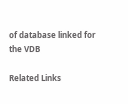of database linked for the VDB

Related Links